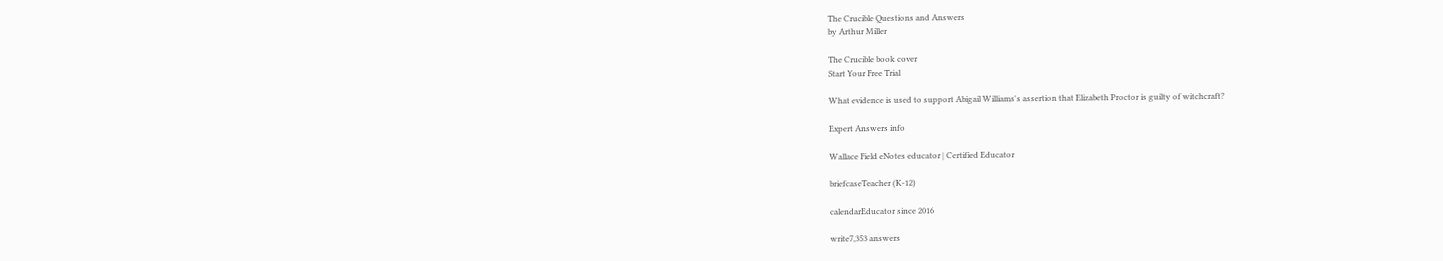The Crucible Questions and Answers
by Arthur Miller

The Crucible book cover
Start Your Free Trial

What evidence is used to support Abigail Williams's assertion that Elizabeth Proctor is guilty of witchcraft?

Expert Answers info

Wallace Field eNotes educator | Certified Educator

briefcaseTeacher (K-12)

calendarEducator since 2016

write7,353 answers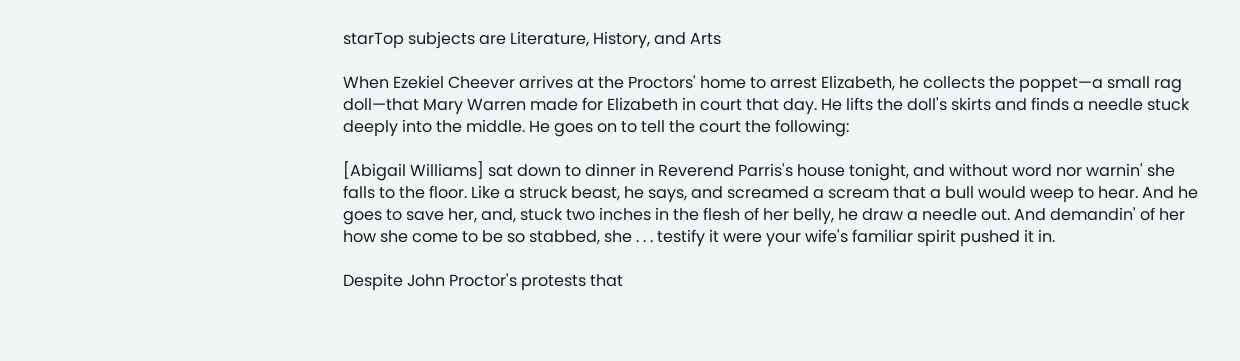starTop subjects are Literature, History, and Arts

When Ezekiel Cheever arrives at the Proctors' home to arrest Elizabeth, he collects the poppet—a small rag doll—that Mary Warren made for Elizabeth in court that day. He lifts the doll's skirts and finds a needle stuck deeply into the middle. He goes on to tell the court the following:

[Abigail Williams] sat down to dinner in Reverend Parris's house tonight, and without word nor warnin' she falls to the floor. Like a struck beast, he says, and screamed a scream that a bull would weep to hear. And he goes to save her, and, stuck two inches in the flesh of her belly, he draw a needle out. And demandin' of her how she come to be so stabbed, she . . . testify it were your wife's familiar spirit pushed it in.

Despite John Proctor's protests that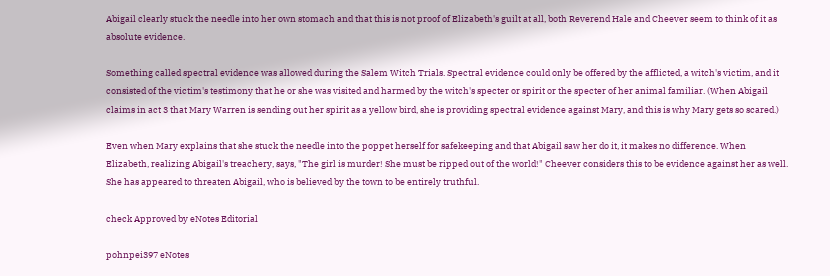Abigail clearly stuck the needle into her own stomach and that this is not proof of Elizabeth's guilt at all, both Reverend Hale and Cheever seem to think of it as absolute evidence.

Something called spectral evidence was allowed during the Salem Witch Trials. Spectral evidence could only be offered by the afflicted, a witch's victim, and it consisted of the victim's testimony that he or she was visited and harmed by the witch's specter or spirit or the specter of her animal familiar. (When Abigail claims in act 3 that Mary Warren is sending out her spirit as a yellow bird, she is providing spectral evidence against Mary, and this is why Mary gets so scared.)

Even when Mary explains that she stuck the needle into the poppet herself for safekeeping and that Abigail saw her do it, it makes no difference. When Elizabeth, realizing Abigail's treachery, says, "The girl is murder! She must be ripped out of the world!" Cheever considers this to be evidence against her as well. She has appeared to threaten Abigail, who is believed by the town to be entirely truthful.

check Approved by eNotes Editorial

pohnpei397 eNotes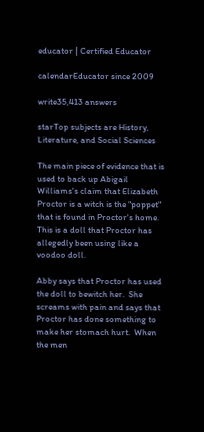educator | Certified Educator

calendarEducator since 2009

write35,413 answers

starTop subjects are History, Literature, and Social Sciences

The main piece of evidence that is used to back up Abigail Williams's claim that Elizabeth Proctor is a witch is the "poppet" that is found in Proctor's home.  This is a doll that Proctor has allegedly been using like a voodoo doll.

Abby says that Proctor has used the doll to bewitch her.  She screams with pain and says that Proctor has done something to make her stomach hurt.  When the men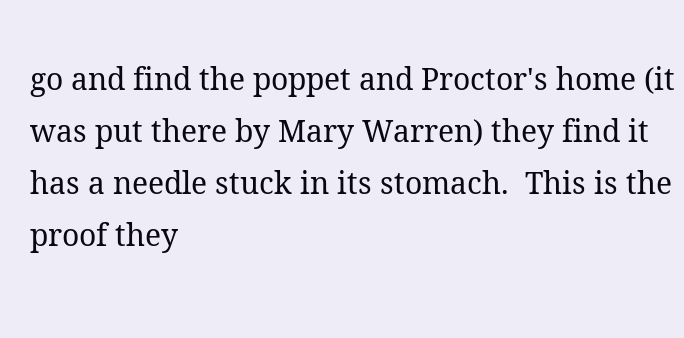go and find the poppet and Proctor's home (it was put there by Mary Warren) they find it has a needle stuck in its stomach.  This is the proof they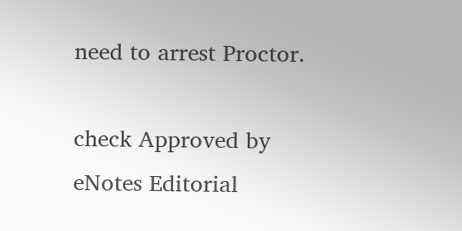need to arrest Proctor.

check Approved by eNotes Editorial